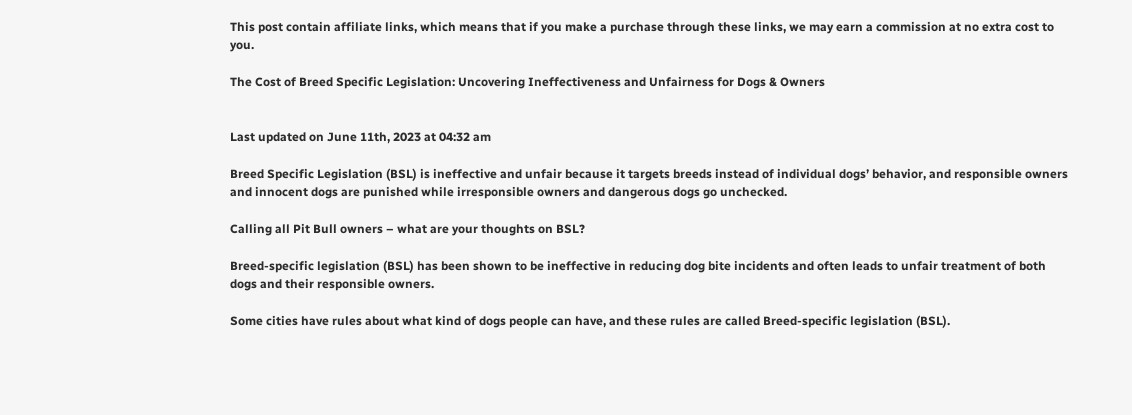This post contain affiliate links, which means that if you make a purchase through these links, we may earn a commission at no extra cost to you.

The Cost of Breed Specific Legislation: Uncovering Ineffectiveness and Unfairness for Dogs & Owners


Last updated on June 11th, 2023 at 04:32 am

Breed Specific Legislation (BSL) is ineffective and unfair because it targets breeds instead of individual dogs’ behavior, and responsible owners and innocent dogs are punished while irresponsible owners and dangerous dogs go unchecked.

Calling all Pit Bull owners – what are your thoughts on BSL?

Breed-specific legislation (BSL) has been shown to be ineffective in reducing dog bite incidents and often leads to unfair treatment of both dogs and their responsible owners.

Some cities have rules about what kind of dogs people can have, and these rules are called Breed-specific legislation (BSL).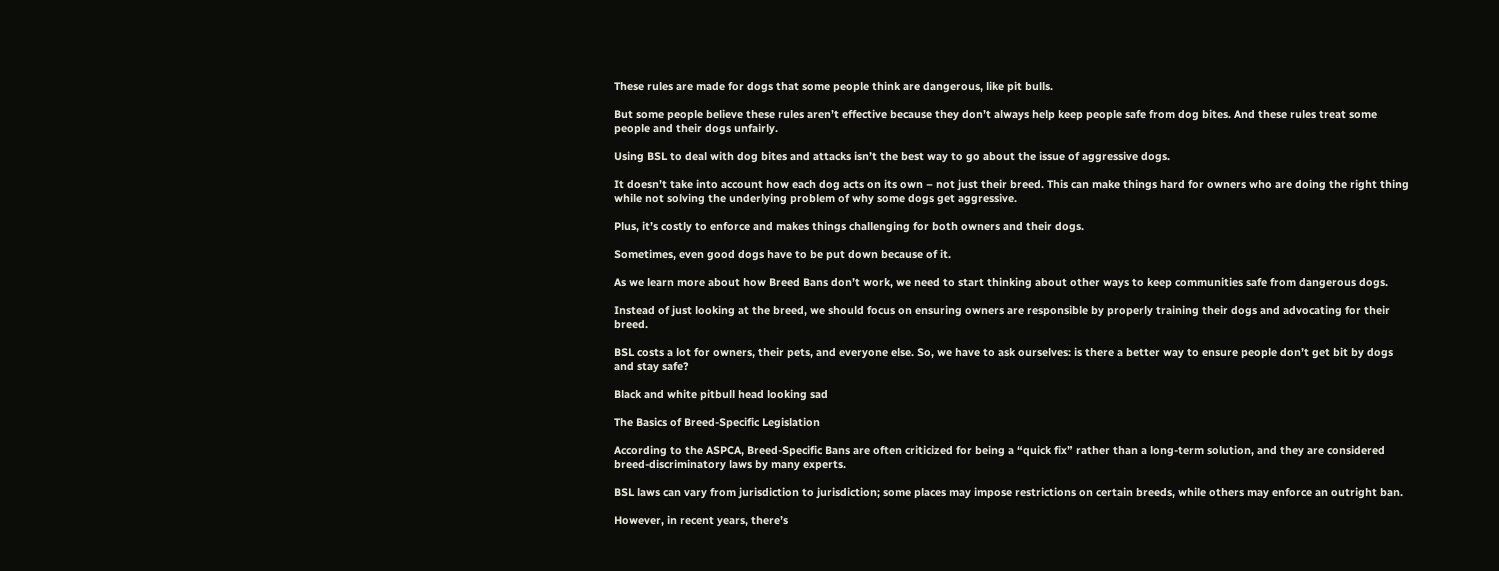These rules are made for dogs that some people think are dangerous, like pit bulls.

But some people believe these rules aren’t effective because they don’t always help keep people safe from dog bites. And these rules treat some people and their dogs unfairly.

Using BSL to deal with dog bites and attacks isn’t the best way to go about the issue of aggressive dogs.

It doesn’t take into account how each dog acts on its own – not just their breed. This can make things hard for owners who are doing the right thing while not solving the underlying problem of why some dogs get aggressive.

Plus, it’s costly to enforce and makes things challenging for both owners and their dogs.

Sometimes, even good dogs have to be put down because of it.

As we learn more about how Breed Bans don’t work, we need to start thinking about other ways to keep communities safe from dangerous dogs.

Instead of just looking at the breed, we should focus on ensuring owners are responsible by properly training their dogs and advocating for their breed.

BSL costs a lot for owners, their pets, and everyone else. So, we have to ask ourselves: is there a better way to ensure people don’t get bit by dogs and stay safe?

Black and white pitbull head looking sad

The Basics of Breed-Specific Legislation

According to the ASPCA, Breed-Specific Bans are often criticized for being a “quick fix” rather than a long-term solution, and they are considered breed-discriminatory laws by many experts.

BSL laws can vary from jurisdiction to jurisdiction; some places may impose restrictions on certain breeds, while others may enforce an outright ban.

However, in recent years, there’s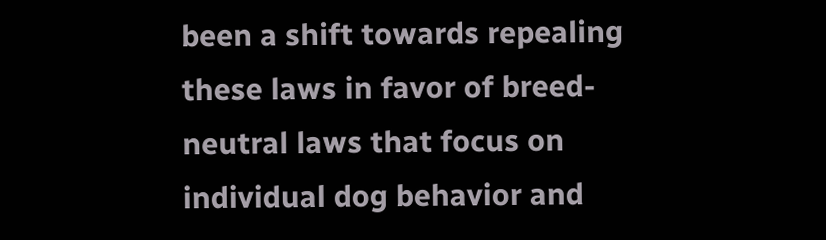been a shift towards repealing these laws in favor of breed-neutral laws that focus on individual dog behavior and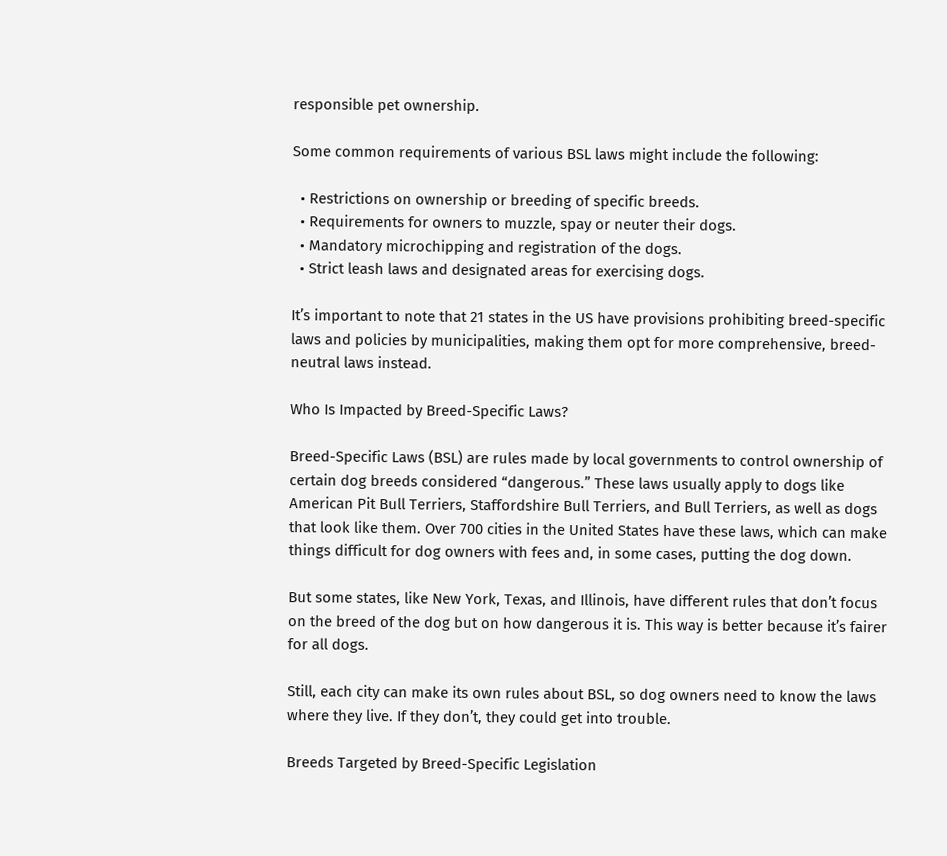responsible pet ownership.

Some common requirements of various BSL laws might include the following:

  • Restrictions on ownership or breeding of specific breeds.
  • Requirements for owners to muzzle, spay or neuter their dogs.
  • Mandatory microchipping and registration of the dogs.
  • Strict leash laws and designated areas for exercising dogs.

It’s important to note that 21 states in the US have provisions prohibiting breed-specific laws and policies by municipalities, making them opt for more comprehensive, breed-neutral laws instead.

Who Is Impacted by Breed-Specific Laws?

Breed-Specific Laws (BSL) are rules made by local governments to control ownership of certain dog breeds considered “dangerous.” These laws usually apply to dogs like American Pit Bull Terriers, Staffordshire Bull Terriers, and Bull Terriers, as well as dogs that look like them. Over 700 cities in the United States have these laws, which can make things difficult for dog owners with fees and, in some cases, putting the dog down.

But some states, like New York, Texas, and Illinois, have different rules that don’t focus on the breed of the dog but on how dangerous it is. This way is better because it’s fairer for all dogs.

Still, each city can make its own rules about BSL, so dog owners need to know the laws where they live. If they don’t, they could get into trouble.

Breeds Targeted by Breed-Specific Legislation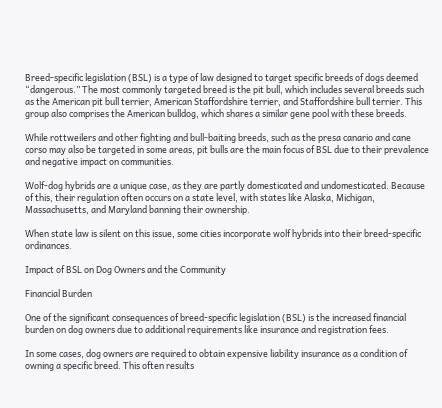Breed-specific legislation (BSL) is a type of law designed to target specific breeds of dogs deemed “dangerous.” The most commonly targeted breed is the pit bull, which includes several breeds such as the American pit bull terrier, American Staffordshire terrier, and Staffordshire bull terrier. This group also comprises the American bulldog, which shares a similar gene pool with these breeds.

While rottweilers and other fighting and bull-baiting breeds, such as the presa canario and cane corso may also be targeted in some areas, pit bulls are the main focus of BSL due to their prevalence and negative impact on communities.

Wolf-dog hybrids are a unique case, as they are partly domesticated and undomesticated. Because of this, their regulation often occurs on a state level, with states like Alaska, Michigan, Massachusetts, and Maryland banning their ownership.

When state law is silent on this issue, some cities incorporate wolf hybrids into their breed-specific ordinances.

Impact of BSL on Dog Owners and the Community

Financial Burden

One of the significant consequences of breed-specific legislation (BSL) is the increased financial burden on dog owners due to additional requirements like insurance and registration fees.

In some cases, dog owners are required to obtain expensive liability insurance as a condition of owning a specific breed. This often results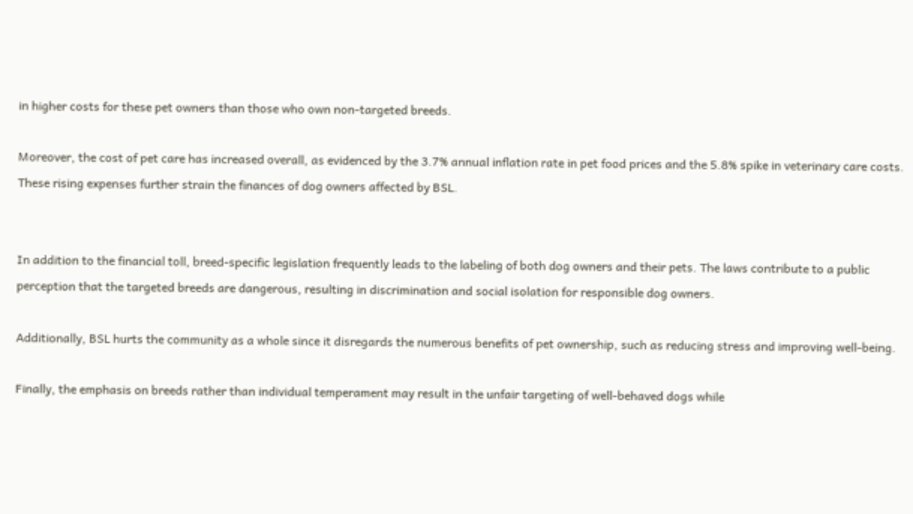in higher costs for these pet owners than those who own non-targeted breeds.

Moreover, the cost of pet care has increased overall, as evidenced by the 3.7% annual inflation rate in pet food prices and the 5.8% spike in veterinary care costs. These rising expenses further strain the finances of dog owners affected by BSL.


In addition to the financial toll, breed-specific legislation frequently leads to the labeling of both dog owners and their pets. The laws contribute to a public perception that the targeted breeds are dangerous, resulting in discrimination and social isolation for responsible dog owners.

Additionally, BSL hurts the community as a whole since it disregards the numerous benefits of pet ownership, such as reducing stress and improving well-being.

Finally, the emphasis on breeds rather than individual temperament may result in the unfair targeting of well-behaved dogs while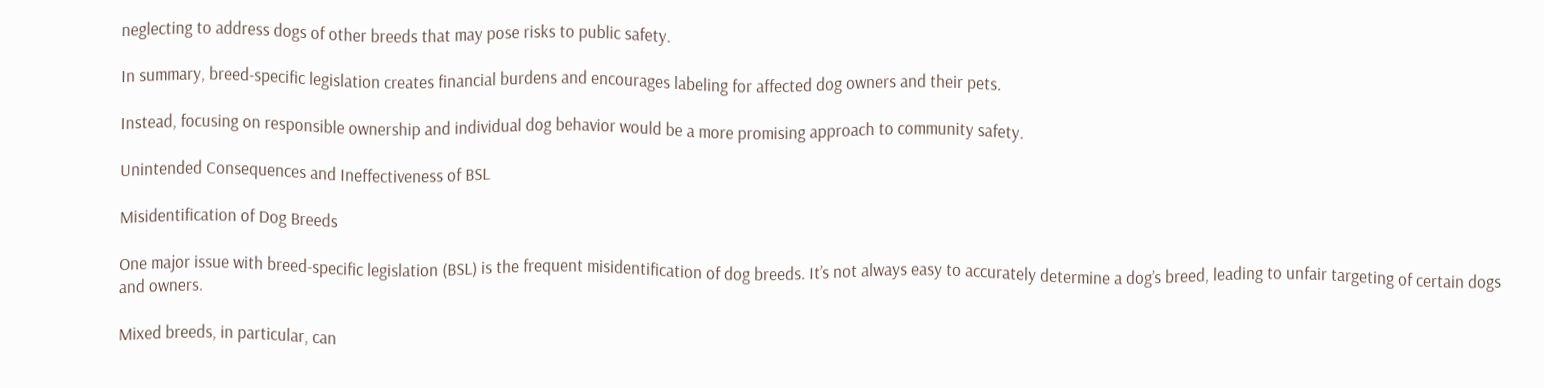neglecting to address dogs of other breeds that may pose risks to public safety.

In summary, breed-specific legislation creates financial burdens and encourages labeling for affected dog owners and their pets.

Instead, focusing on responsible ownership and individual dog behavior would be a more promising approach to community safety.

Unintended Consequences and Ineffectiveness of BSL

Misidentification of Dog Breeds

One major issue with breed-specific legislation (BSL) is the frequent misidentification of dog breeds. It’s not always easy to accurately determine a dog’s breed, leading to unfair targeting of certain dogs and owners.

Mixed breeds, in particular, can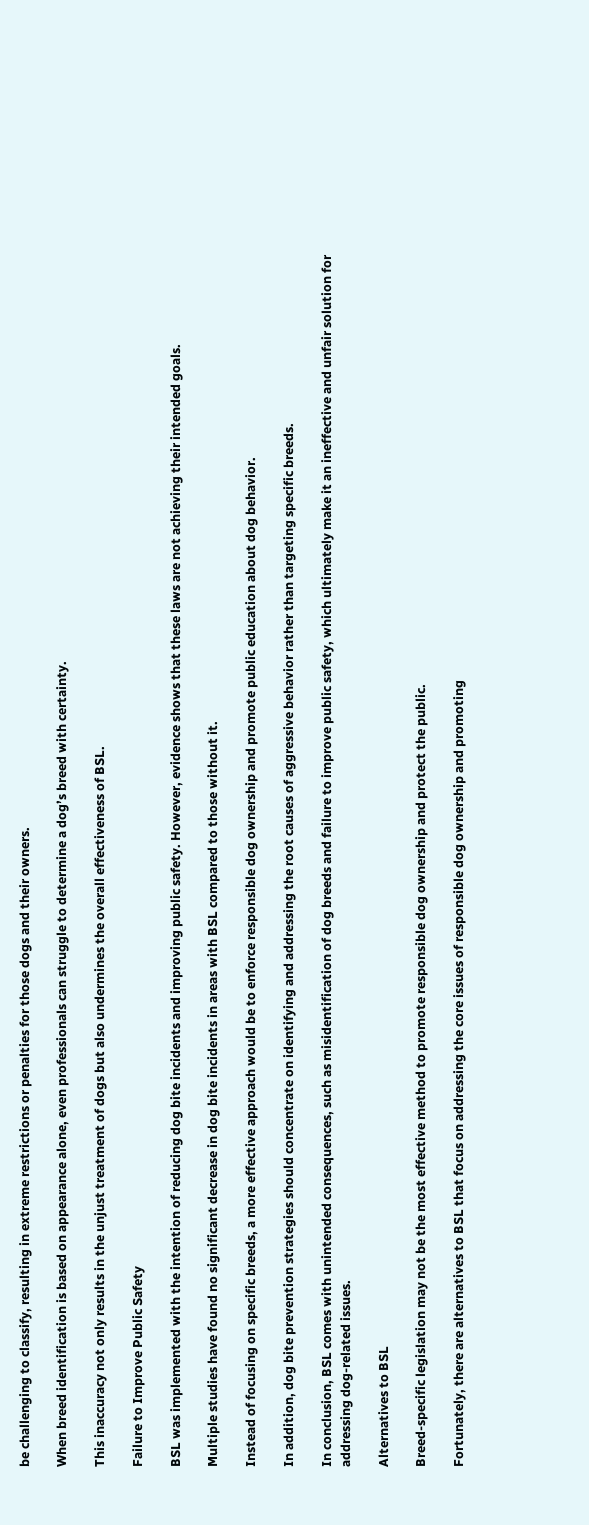be challenging to classify, resulting in extreme restrictions or penalties for those dogs and their owners.

When breed identification is based on appearance alone, even professionals can struggle to determine a dog’s breed with certainty.

This inaccuracy not only results in the unjust treatment of dogs but also undermines the overall effectiveness of BSL.

Failure to Improve Public Safety

BSL was implemented with the intention of reducing dog bite incidents and improving public safety. However, evidence shows that these laws are not achieving their intended goals.

Multiple studies have found no significant decrease in dog bite incidents in areas with BSL compared to those without it.

Instead of focusing on specific breeds, a more effective approach would be to enforce responsible dog ownership and promote public education about dog behavior.

In addition, dog bite prevention strategies should concentrate on identifying and addressing the root causes of aggressive behavior rather than targeting specific breeds.

In conclusion, BSL comes with unintended consequences, such as misidentification of dog breeds and failure to improve public safety, which ultimately make it an ineffective and unfair solution for addressing dog-related issues.

Alternatives to BSL

Breed-specific legislation may not be the most effective method to promote responsible dog ownership and protect the public.

Fortunately, there are alternatives to BSL that focus on addressing the core issues of responsible dog ownership and promoting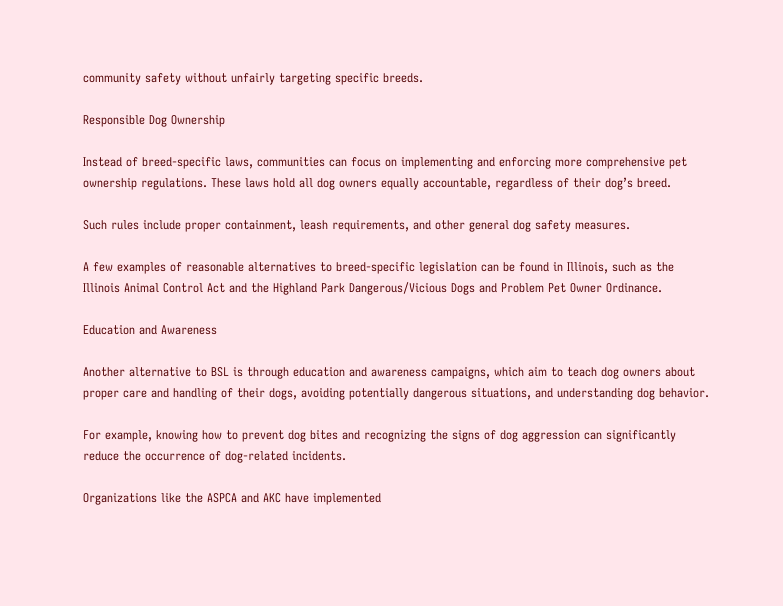community safety without unfairly targeting specific breeds.

Responsible Dog Ownership

Instead of breed-specific laws, communities can focus on implementing and enforcing more comprehensive pet ownership regulations. These laws hold all dog owners equally accountable, regardless of their dog’s breed.

Such rules include proper containment, leash requirements, and other general dog safety measures.

A few examples of reasonable alternatives to breed-specific legislation can be found in Illinois, such as the Illinois Animal Control Act and the Highland Park Dangerous/Vicious Dogs and Problem Pet Owner Ordinance.

Education and Awareness

Another alternative to BSL is through education and awareness campaigns, which aim to teach dog owners about proper care and handling of their dogs, avoiding potentially dangerous situations, and understanding dog behavior.

For example, knowing how to prevent dog bites and recognizing the signs of dog aggression can significantly reduce the occurrence of dog-related incidents.

Organizations like the ASPCA and AKC have implemented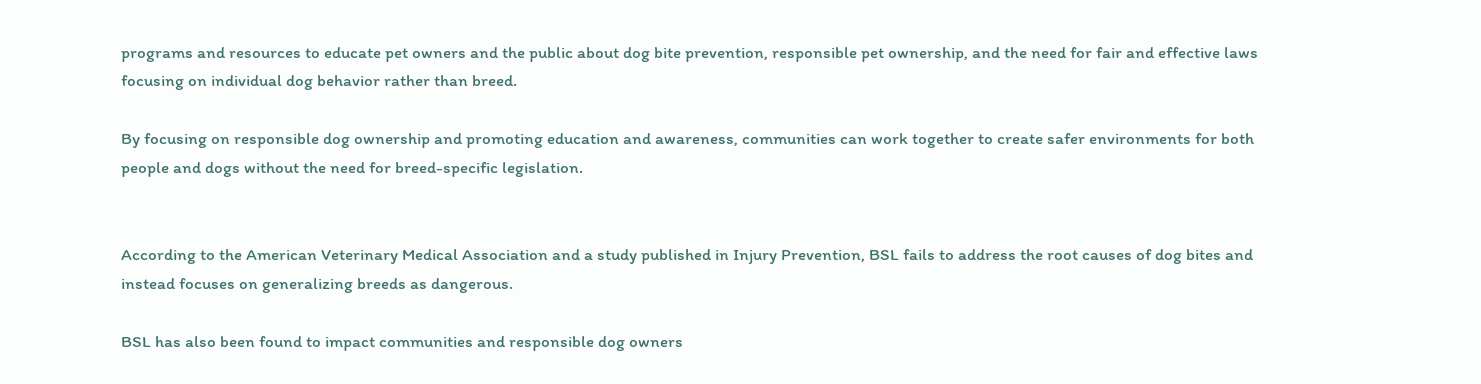programs and resources to educate pet owners and the public about dog bite prevention, responsible pet ownership, and the need for fair and effective laws focusing on individual dog behavior rather than breed.

By focusing on responsible dog ownership and promoting education and awareness, communities can work together to create safer environments for both people and dogs without the need for breed-specific legislation.


According to the American Veterinary Medical Association and a study published in Injury Prevention, BSL fails to address the root causes of dog bites and instead focuses on generalizing breeds as dangerous.

BSL has also been found to impact communities and responsible dog owners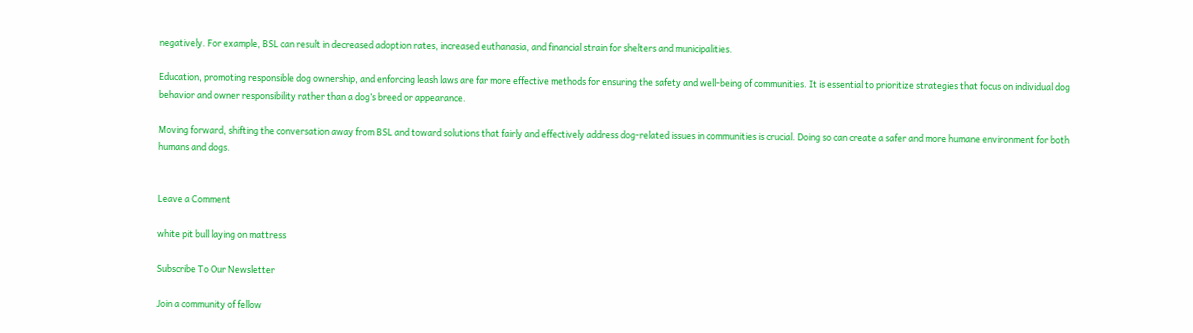negatively. For example, BSL can result in decreased adoption rates, increased euthanasia, and financial strain for shelters and municipalities.

Education, promoting responsible dog ownership, and enforcing leash laws are far more effective methods for ensuring the safety and well-being of communities. It is essential to prioritize strategies that focus on individual dog behavior and owner responsibility rather than a dog’s breed or appearance.

Moving forward, shifting the conversation away from BSL and toward solutions that fairly and effectively address dog-related issues in communities is crucial. Doing so can create a safer and more humane environment for both humans and dogs.


Leave a Comment

white pit bull laying on mattress

Subscribe To Our Newsletter

Join a community of fellow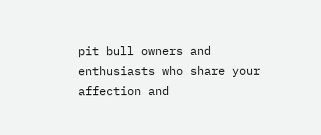pit bull owners and enthusiasts who share your affection and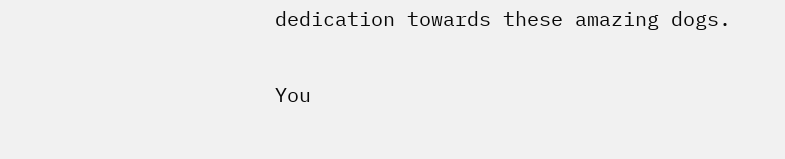dedication towards these amazing dogs.

You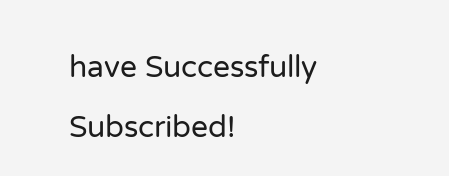have Successfully Subscribed!